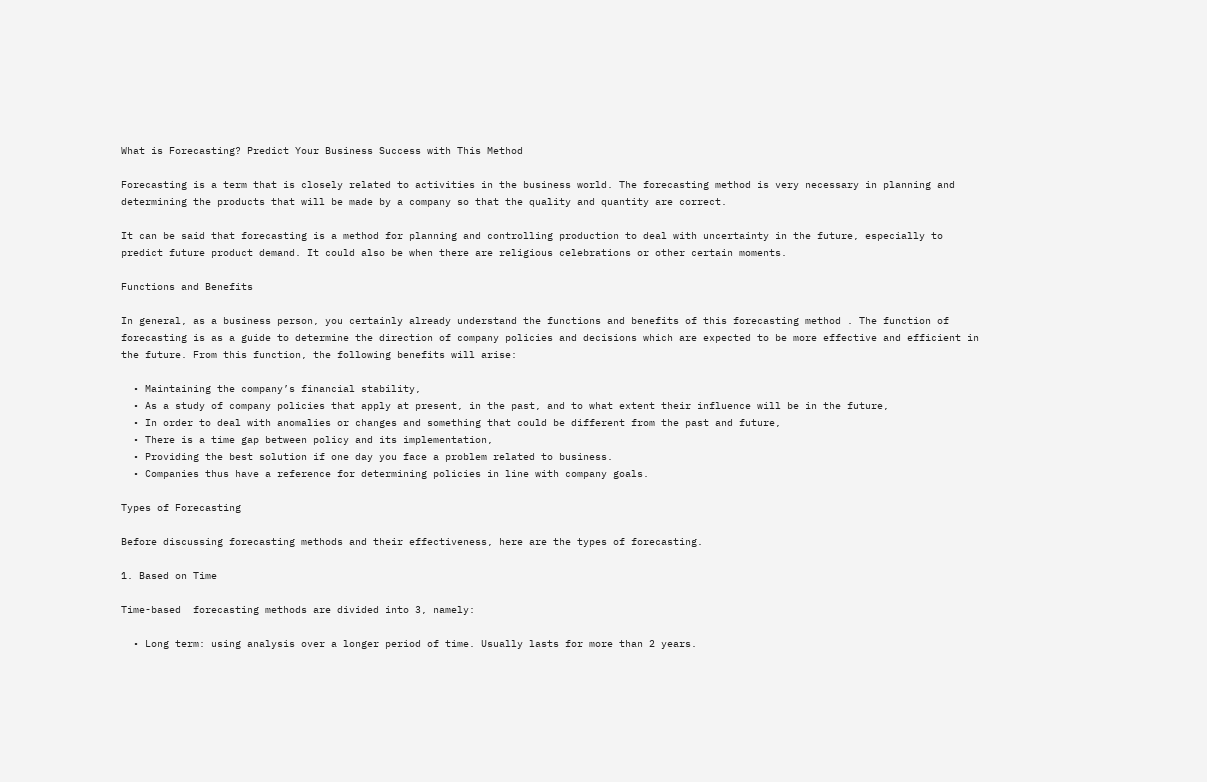What is Forecasting? Predict Your Business Success with This Method

Forecasting is a term that is closely related to activities in the business world. The forecasting method is very necessary in planning and determining the products that will be made by a company so that the quality and quantity are correct.

It can be said that forecasting is a method for planning and controlling production to deal with uncertainty in the future, especially to predict future product demand. It could also be when there are religious celebrations or other certain moments.

Functions and Benefits

In general, as a business person, you certainly already understand the functions and benefits of this forecasting method . The function of forecasting is as a guide to determine the direction of company policies and decisions which are expected to be more effective and efficient in the future. From this function, the following benefits will arise:

  • Maintaining the company’s financial stability,
  • As a study of company policies that apply at present, in the past, and to what extent their influence will be in the future,
  • In order to deal with anomalies or changes and something that could be different from the past and future,
  • There is a time gap between policy and its implementation,
  • Providing the best solution if one day you face a problem related to business.
  • Companies thus have a reference for determining policies in line with company goals.

Types of Forecasting

Before discussing forecasting methods and their effectiveness, here are the types of forecasting.

1. Based on Time

Time-based  forecasting methods are divided into 3, namely:

  • Long term: using analysis over a longer period of time. Usually lasts for more than 2 years.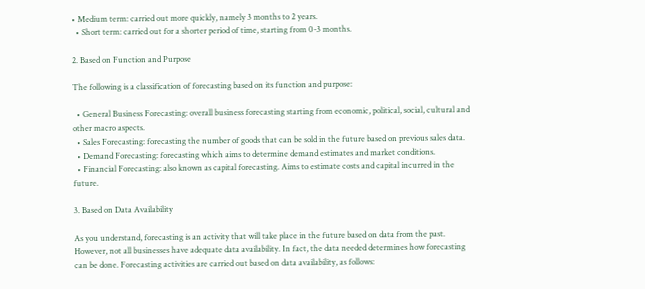• Medium term: carried out more quickly, namely 3 months to 2 years.
  • Short term: carried out for a shorter period of time, starting from 0-3 months.

2. Based on Function and Purpose

The following is a classification of forecasting based on its function and purpose:

  • General Business Forecasting: overall business forecasting starting from economic, political, social, cultural and other macro aspects.
  • Sales Forecasting: forecasting the number of goods that can be sold in the future based on previous sales data.
  • Demand Forecasting: forecasting which aims to determine demand estimates and market conditions.
  • Financial Forecasting: also known as capital forecasting. Aims to estimate costs and capital incurred in the future.

3. Based on Data Availability

As you understand, forecasting is an activity that will take place in the future based on data from the past. However, not all businesses have adequate data availability. In fact, the data needed determines how forecasting can be done. Forecasting activities are carried out based on data availability, as follows: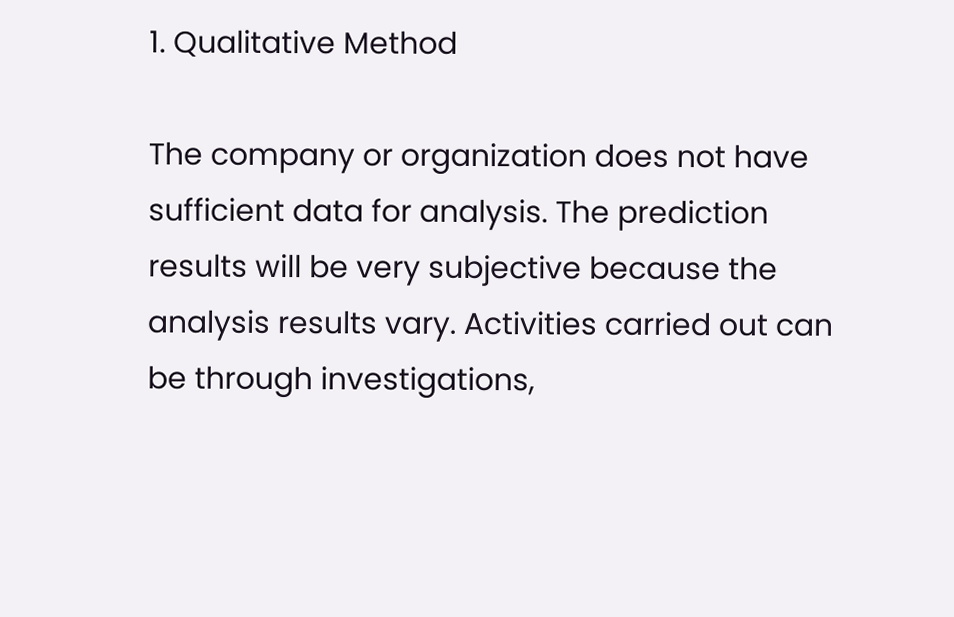1. Qualitative Method

The company or organization does not have sufficient data for analysis. The prediction results will be very subjective because the analysis results vary. Activities carried out can be through investigations,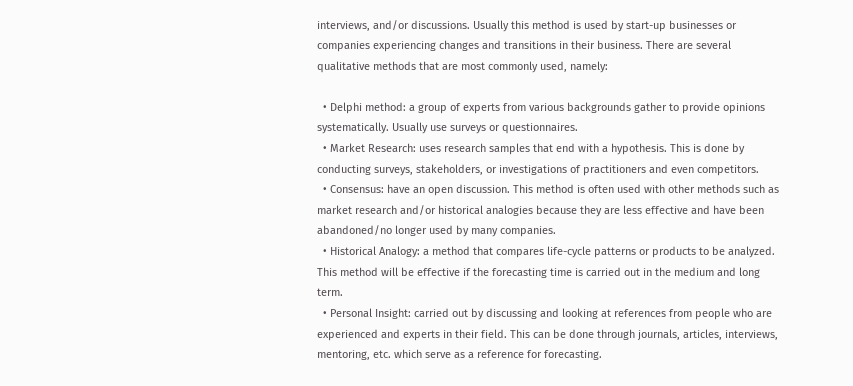interviews, and/or discussions. Usually this method is used by start-up businesses or companies experiencing changes and transitions in their business. There are several qualitative methods that are most commonly used, namely:

  • Delphi method: a group of experts from various backgrounds gather to provide opinions systematically. Usually use surveys or questionnaires.
  • Market Research: uses research samples that end with a hypothesis. This is done by conducting surveys, stakeholders, or investigations of practitioners and even competitors.
  • Consensus: have an open discussion. This method is often used with other methods such as market research and/or historical analogies because they are less effective and have been abandoned/no longer used by many companies.
  • Historical Analogy: a method that compares life-cycle patterns or products to be analyzed. This method will be effective if the forecasting time is carried out in the medium and long term.
  • Personal Insight: carried out by discussing and looking at references from people who are experienced and experts in their field. This can be done through journals, articles, interviews, mentoring, etc. which serve as a reference for forecasting.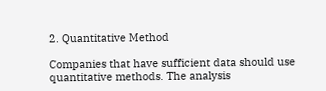2. Quantitative Method

Companies that have sufficient data should use quantitative methods. The analysis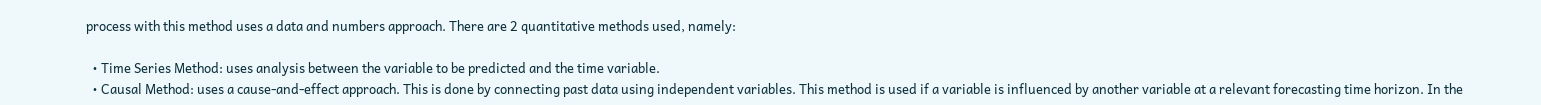process with this method uses a data and numbers approach. There are 2 quantitative methods used, namely:

  • Time Series Method: uses analysis between the variable to be predicted and the time variable.
  • Causal Method: uses a cause-and-effect approach. This is done by connecting past data using independent variables. This method is used if a variable is influenced by another variable at a relevant forecasting time horizon. In the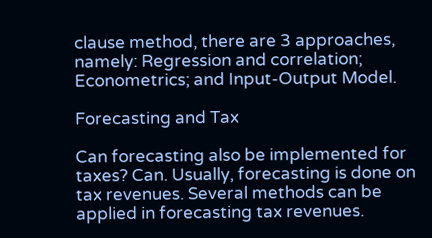clause method, there are 3 approaches, namely: Regression and correlation; Econometrics; and Input-Output Model.

Forecasting and Tax

Can forecasting also be implemented for taxes? Can. Usually, forecasting is done on tax revenues. Several methods can be applied in forecasting tax revenues.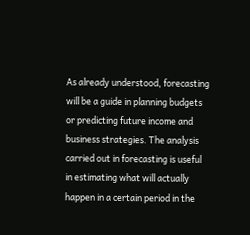As already understood, forecasting will be a guide in planning budgets or predicting future income and business strategies. The analysis carried out in forecasting is useful in estimating what will actually happen in a certain period in the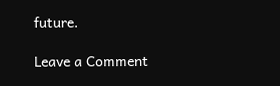future.

Leave a Comment